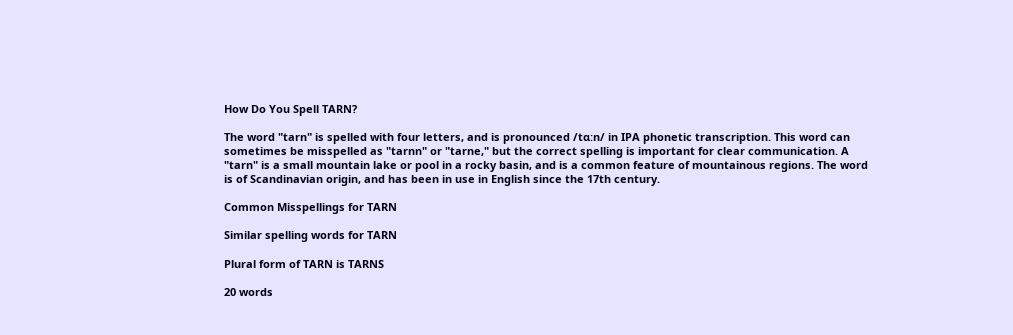How Do You Spell TARN?

The word "tarn" is spelled with four letters, and is pronounced /tɑːn/ in IPA phonetic transcription. This word can sometimes be misspelled as "tarnn" or "tarne," but the correct spelling is important for clear communication. A "tarn" is a small mountain lake or pool in a rocky basin, and is a common feature of mountainous regions. The word is of Scandinavian origin, and has been in use in English since the 17th century.

Common Misspellings for TARN

Similar spelling words for TARN

Plural form of TARN is TARNS

20 words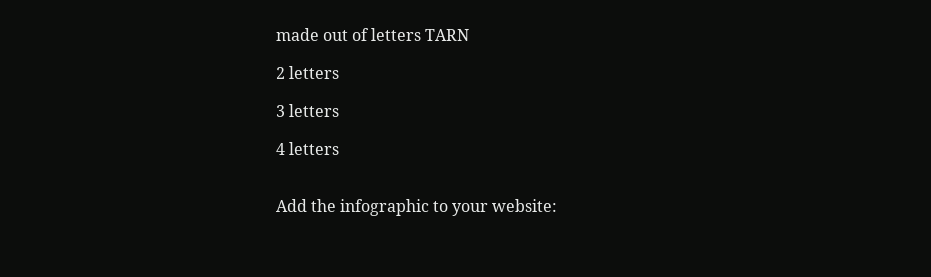made out of letters TARN

2 letters

3 letters

4 letters


Add the infographic to your website: